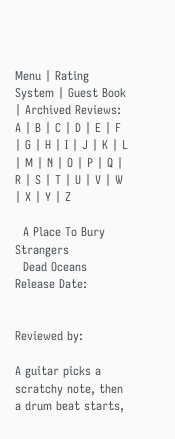Menu | Rating System | Guest Book | Archived Reviews:
A | B | C | D | E | F | G | H | I | J | K | L | M | N | O | P | Q | R | S | T | U | V | W | X | Y | Z

  A Place To Bury Strangers
  Dead Oceans
Release Date:


Reviewed by:

A guitar picks a scratchy note, then a drum beat starts,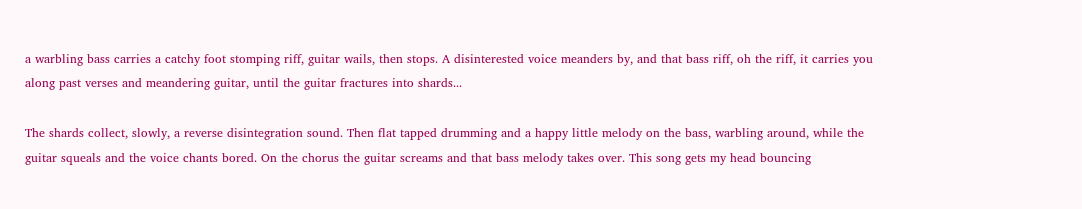a warbling bass carries a catchy foot stomping riff, guitar wails, then stops. A disinterested voice meanders by, and that bass riff, oh the riff, it carries you along past verses and meandering guitar, until the guitar fractures into shards...

The shards collect, slowly, a reverse disintegration sound. Then flat tapped drumming and a happy little melody on the bass, warbling around, while the guitar squeals and the voice chants bored. On the chorus the guitar screams and that bass melody takes over. This song gets my head bouncing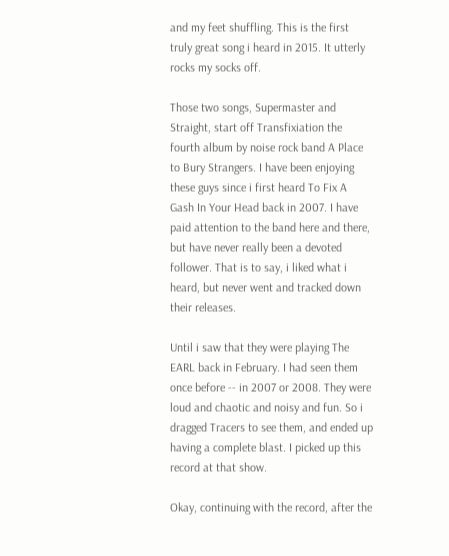and my feet shuffling. This is the first truly great song i heard in 2015. It utterly rocks my socks off.

Those two songs, Supermaster and Straight, start off Transfixiation the fourth album by noise rock band A Place to Bury Strangers. I have been enjoying these guys since i first heard To Fix A Gash In Your Head back in 2007. I have paid attention to the band here and there, but have never really been a devoted follower. That is to say, i liked what i heard, but never went and tracked down their releases.

Until i saw that they were playing The EARL back in February. I had seen them once before -- in 2007 or 2008. They were loud and chaotic and noisy and fun. So i dragged Tracers to see them, and ended up having a complete blast. I picked up this record at that show.

Okay, continuing with the record, after the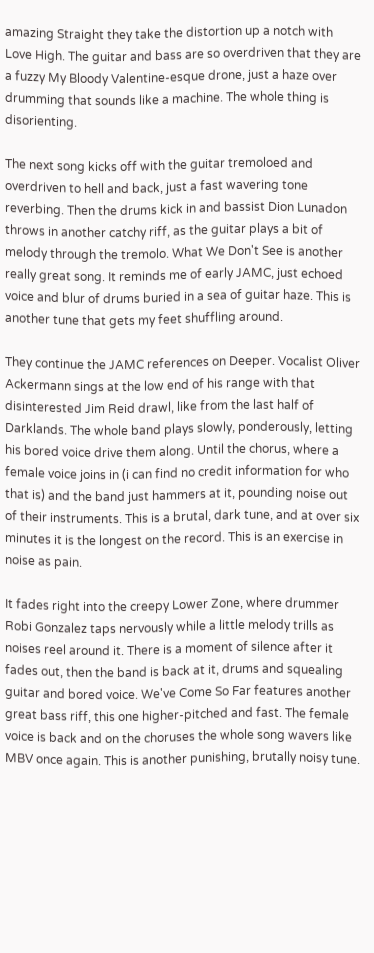amazing Straight they take the distortion up a notch with Love High. The guitar and bass are so overdriven that they are a fuzzy My Bloody Valentine-esque drone, just a haze over drumming that sounds like a machine. The whole thing is disorienting.

The next song kicks off with the guitar tremoloed and overdriven to hell and back, just a fast wavering tone reverbing. Then the drums kick in and bassist Dion Lunadon throws in another catchy riff, as the guitar plays a bit of melody through the tremolo. What We Don't See is another really great song. It reminds me of early JAMC, just echoed voice and blur of drums buried in a sea of guitar haze. This is another tune that gets my feet shuffling around.

They continue the JAMC references on Deeper. Vocalist Oliver Ackermann sings at the low end of his range with that disinterested Jim Reid drawl, like from the last half of Darklands. The whole band plays slowly, ponderously, letting his bored voice drive them along. Until the chorus, where a female voice joins in (i can find no credit information for who that is) and the band just hammers at it, pounding noise out of their instruments. This is a brutal, dark tune, and at over six minutes it is the longest on the record. This is an exercise in noise as pain.

It fades right into the creepy Lower Zone, where drummer Robi Gonzalez taps nervously while a little melody trills as noises reel around it. There is a moment of silence after it fades out, then the band is back at it, drums and squealing guitar and bored voice. We've Come So Far features another great bass riff, this one higher-pitched and fast. The female voice is back and on the choruses the whole song wavers like MBV once again. This is another punishing, brutally noisy tune.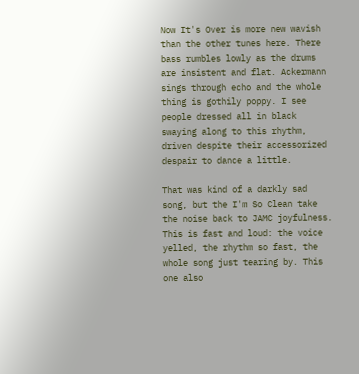Now It's Over is more new wavish than the other tunes here. There bass rumbles lowly as the drums are insistent and flat. Ackermann sings through echo and the whole thing is gothily poppy. I see people dressed all in black swaying along to this rhythm, driven despite their accessorized despair to dance a little.

That was kind of a darkly sad song, but the I'm So Clean take the noise back to JAMC joyfulness. This is fast and loud: the voice yelled, the rhythm so fast, the whole song just tearing by. This one also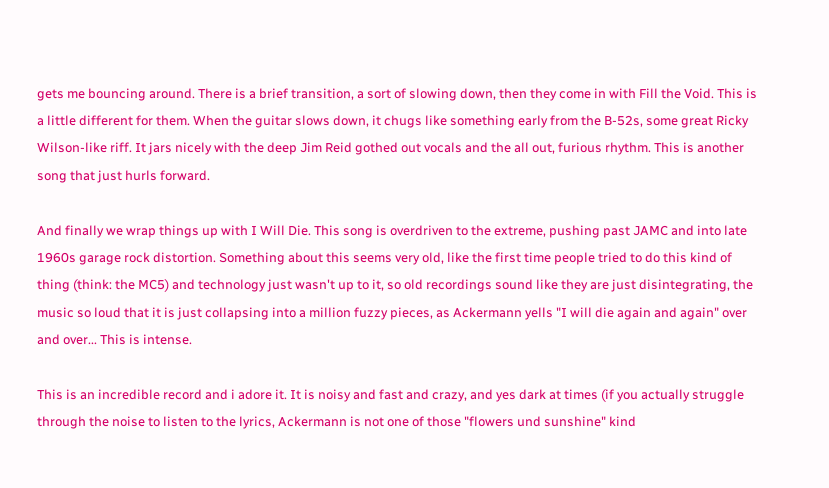gets me bouncing around. There is a brief transition, a sort of slowing down, then they come in with Fill the Void. This is a little different for them. When the guitar slows down, it chugs like something early from the B-52s, some great Ricky Wilson-like riff. It jars nicely with the deep Jim Reid gothed out vocals and the all out, furious rhythm. This is another song that just hurls forward.

And finally we wrap things up with I Will Die. This song is overdriven to the extreme, pushing past JAMC and into late 1960s garage rock distortion. Something about this seems very old, like the first time people tried to do this kind of thing (think: the MC5) and technology just wasn't up to it, so old recordings sound like they are just disintegrating, the music so loud that it is just collapsing into a million fuzzy pieces, as Ackermann yells "I will die again and again" over and over... This is intense.

This is an incredible record and i adore it. It is noisy and fast and crazy, and yes dark at times (if you actually struggle through the noise to listen to the lyrics, Ackermann is not one of those "flowers und sunshine" kind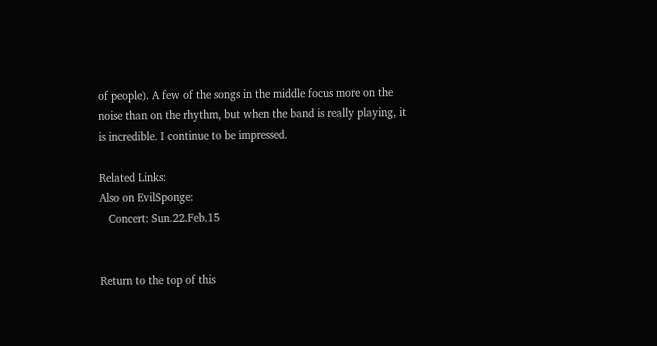of people). A few of the songs in the middle focus more on the noise than on the rhythm, but when the band is really playing, it is incredible. I continue to be impressed.

Related Links:
Also on EvilSponge:
   Concert: Sun.22.Feb.15


Return to the top of this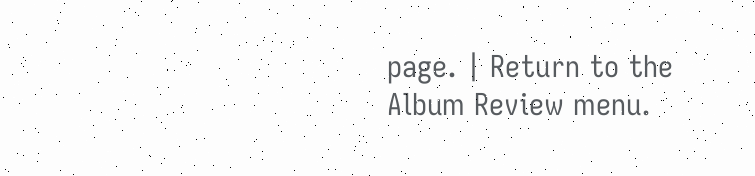page. | Return to the Album Review menu.